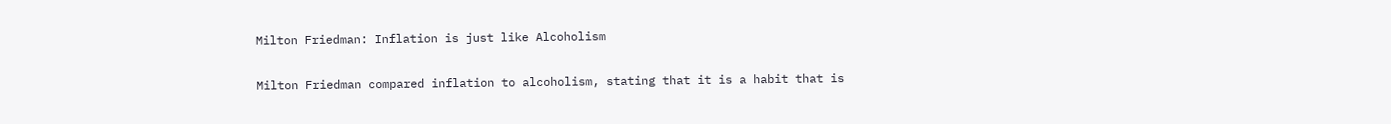Milton Friedman: Inflation is just like Alcoholism

Milton Friedman compared inflation to alcoholism, stating that it is a habit that is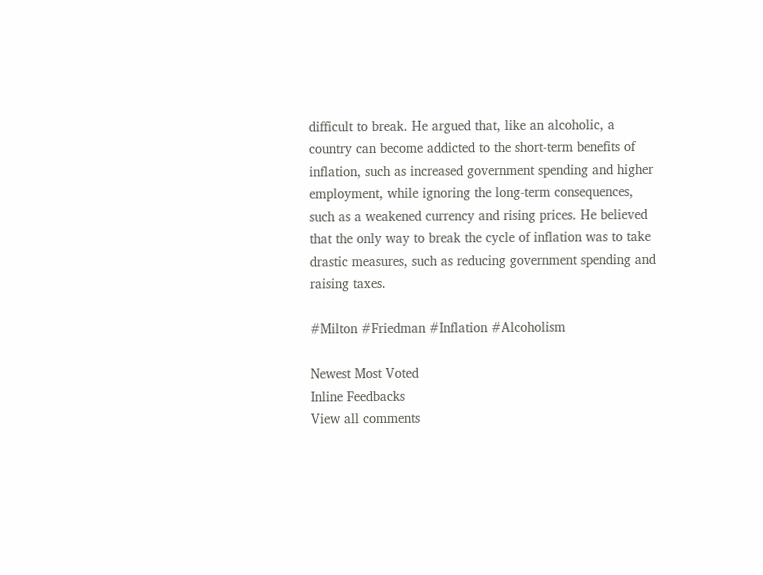difficult to break. He argued that, like an alcoholic, a country can become addicted to the short-term benefits of inflation, such as increased government spending and higher employment, while ignoring the long-term consequences, such as a weakened currency and rising prices. He believed that the only way to break the cycle of inflation was to take drastic measures, such as reducing government spending and raising taxes.

#Milton #Friedman #Inflation #Alcoholism

Newest Most Voted
Inline Feedbacks
View all comments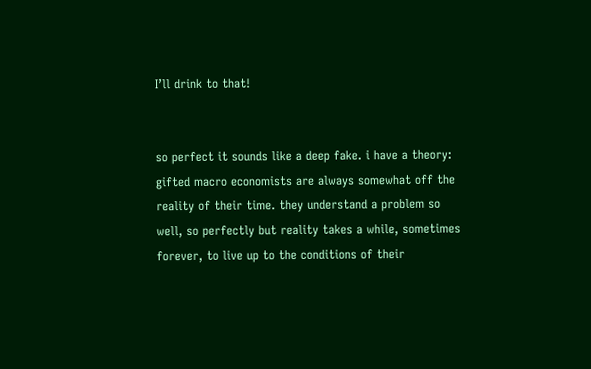I’ll drink to that!


so perfect it sounds like a deep fake. i have a theory: gifted macro economists are always somewhat off the reality of their time. they understand a problem so well, so perfectly but reality takes a while, sometimes forever, to live up to the conditions of their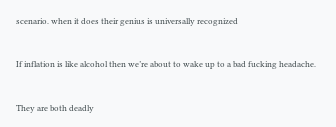scenario. when it does their genius is universally recognized


If inflation is like alcohol then we’re about to wake up to a bad fucking headache.


They are both deadly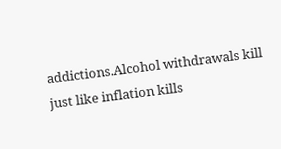addictions.Alcohol withdrawals kill just like inflation kills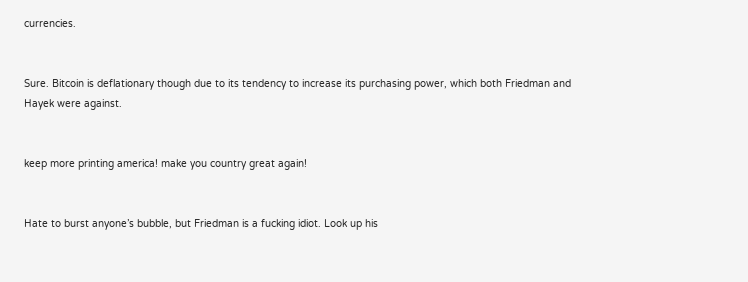currencies.


Sure. Bitcoin is deflationary though due to its tendency to increase its purchasing power, which both Friedman and Hayek were against.


keep more printing america! make you country great again!


Hate to burst anyone’s bubble, but Friedman is a fucking idiot. Look up his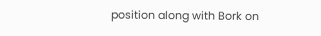position along with Bork on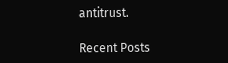antitrust.

Recent Posts